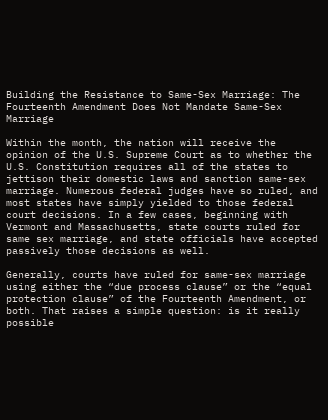Building the Resistance to Same-Sex Marriage: The Fourteenth Amendment Does Not Mandate Same-Sex Marriage

Within the month, the nation will receive the opinion of the U.S. Supreme Court as to whether the U.S. Constitution requires all of the states to jettison their domestic laws and sanction same-sex marriage. Numerous federal judges have so ruled, and most states have simply yielded to those federal court decisions. In a few cases, beginning with Vermont and Massachusetts, state courts ruled for same sex marriage, and state officials have accepted passively those decisions as well.

Generally, courts have ruled for same-sex marriage using either the “due process clause” or the “equal protection clause” of the Fourteenth Amendment, or both. That raises a simple question: is it really possible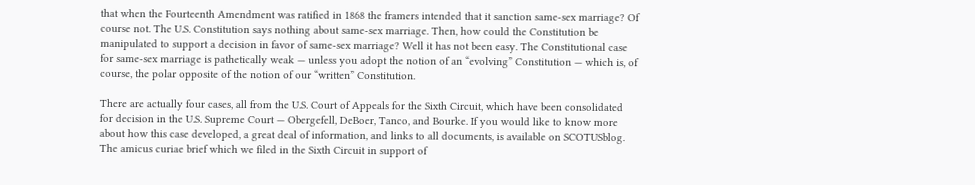that when the Fourteenth Amendment was ratified in 1868 the framers intended that it sanction same-sex marriage? Of course not. The U.S. Constitution says nothing about same-sex marriage. Then, how could the Constitution be manipulated to support a decision in favor of same-sex marriage? Well it has not been easy. The Constitutional case for same-sex marriage is pathetically weak — unless you adopt the notion of an “evolving” Constitution — which is, of course, the polar opposite of the notion of our “written” Constitution.

There are actually four cases, all from the U.S. Court of Appeals for the Sixth Circuit, which have been consolidated for decision in the U.S. Supreme Court — Obergefell, DeBoer, Tanco, and Bourke. If you would like to know more about how this case developed, a great deal of information, and links to all documents, is available on SCOTUSblog. The amicus curiae brief which we filed in the Sixth Circuit in support of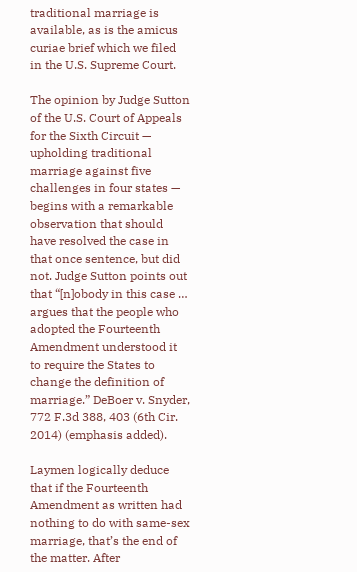traditional marriage is available, as is the amicus curiae brief which we filed in the U.S. Supreme Court.

The opinion by Judge Sutton of the U.S. Court of Appeals for the Sixth Circuit — upholding traditional marriage against five challenges in four states — begins with a remarkable observation that should have resolved the case in that once sentence, but did not. Judge Sutton points out that “[n]obody in this case … argues that the people who adopted the Fourteenth Amendment understood it to require the States to change the definition of marriage.” DeBoer v. Snyder, 772 F.3d 388, 403 (6th Cir. 2014) (emphasis added).

Laymen logically deduce that if the Fourteenth Amendment as written had nothing to do with same-sex marriage, that’s the end of the matter. After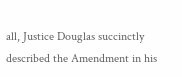all, Justice Douglas succinctly described the Amendment in his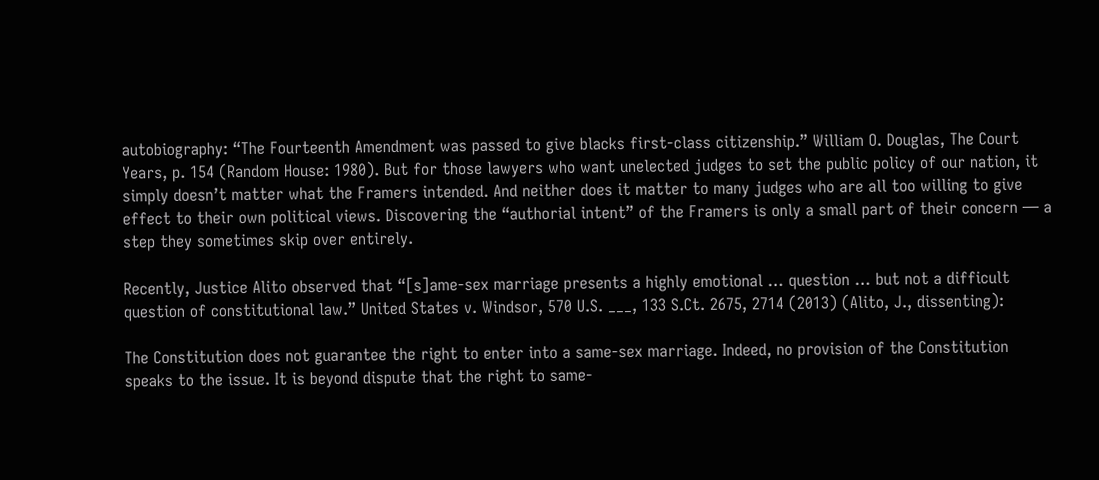autobiography: “The Fourteenth Amendment was passed to give blacks first-class citizenship.” William O. Douglas, The Court Years, p. 154 (Random House: 1980). But for those lawyers who want unelected judges to set the public policy of our nation, it simply doesn’t matter what the Framers intended. And neither does it matter to many judges who are all too willing to give effect to their own political views. Discovering the “authorial intent” of the Framers is only a small part of their concern — a step they sometimes skip over entirely.

Recently, Justice Alito observed that “[s]ame-sex marriage presents a highly emotional … question … but not a difficult question of constitutional law.” United States v. Windsor, 570 U.S. ___, 133 S.Ct. 2675, 2714 (2013) (Alito, J., dissenting):

The Constitution does not guarantee the right to enter into a same-sex marriage. Indeed, no provision of the Constitution speaks to the issue. It is beyond dispute that the right to same-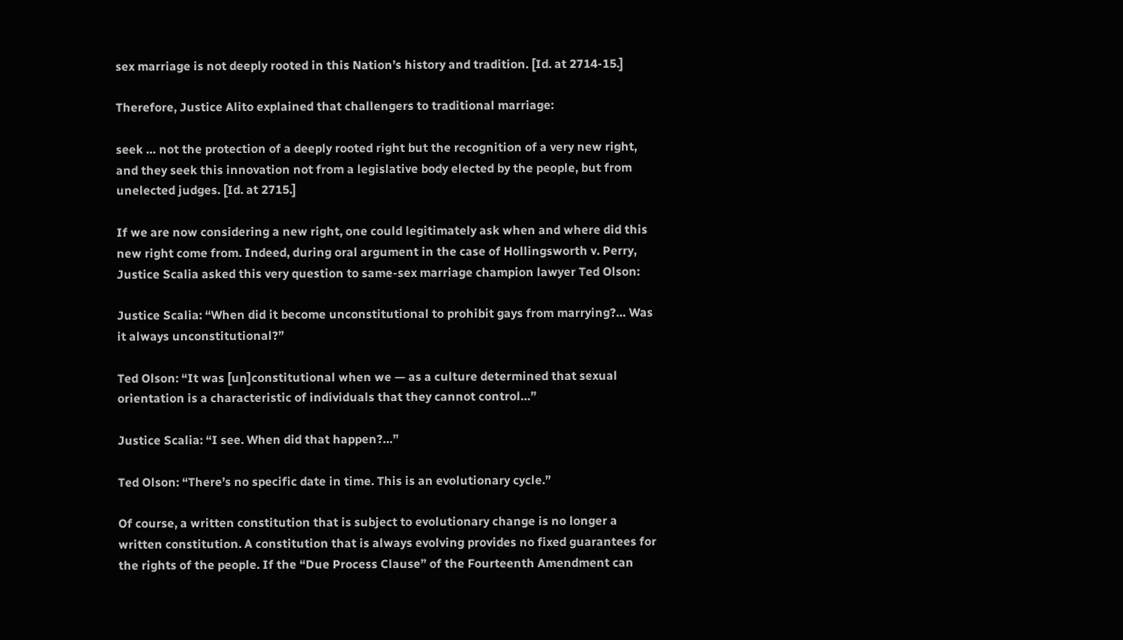sex marriage is not deeply rooted in this Nation’s history and tradition. [Id. at 2714-15.]

Therefore, Justice Alito explained that challengers to traditional marriage:

seek … not the protection of a deeply rooted right but the recognition of a very new right, and they seek this innovation not from a legislative body elected by the people, but from unelected judges. [Id. at 2715.]

If we are now considering a new right, one could legitimately ask when and where did this new right come from. Indeed, during oral argument in the case of Hollingsworth v. Perry, Justice Scalia asked this very question to same-sex marriage champion lawyer Ted Olson:

Justice Scalia: “When did it become unconstitutional to prohibit gays from marrying?… Was it always unconstitutional?”

Ted Olson: “It was [un]constitutional when we — as a culture determined that sexual orientation is a characteristic of individuals that they cannot control…”

Justice Scalia: “I see. When did that happen?…”

Ted Olson: “There’s no specific date in time. This is an evolutionary cycle.”

Of course, a written constitution that is subject to evolutionary change is no longer a written constitution. A constitution that is always evolving provides no fixed guarantees for the rights of the people. If the “Due Process Clause” of the Fourteenth Amendment can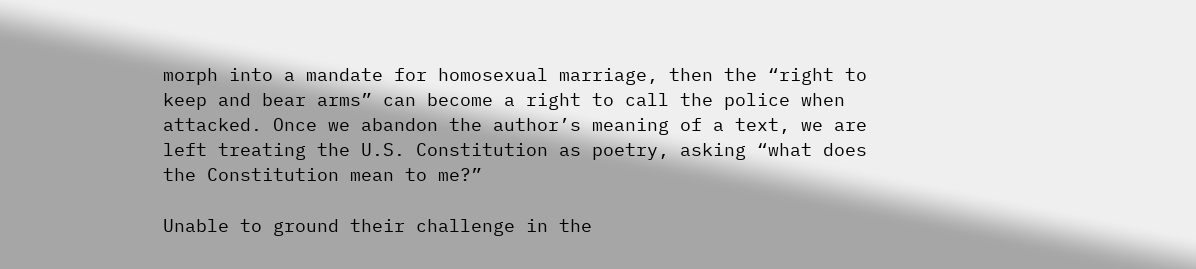morph into a mandate for homosexual marriage, then the “right to keep and bear arms” can become a right to call the police when attacked. Once we abandon the author’s meaning of a text, we are left treating the U.S. Constitution as poetry, asking “what does the Constitution mean to me?”

Unable to ground their challenge in the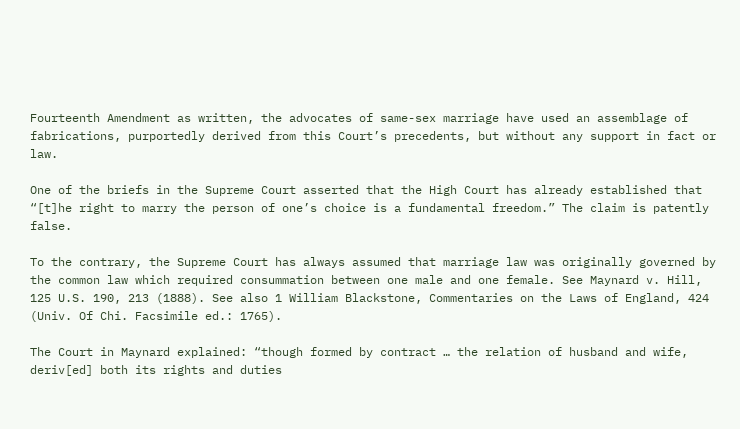Fourteenth Amendment as written, the advocates of same-sex marriage have used an assemblage of fabrications, purportedly derived from this Court’s precedents, but without any support in fact or law.

One of the briefs in the Supreme Court asserted that the High Court has already established that “[t]he right to marry the person of one’s choice is a fundamental freedom.” The claim is patently false.

To the contrary, the Supreme Court has always assumed that marriage law was originally governed by the common law which required consummation between one male and one female. See Maynard v. Hill, 125 U.S. 190, 213 (1888). See also 1 William Blackstone, Commentaries on the Laws of England, 424 (Univ. Of Chi. Facsimile ed.: 1765).

The Court in Maynard explained: “though formed by contract … the relation of husband and wife, deriv[ed] both its rights and duties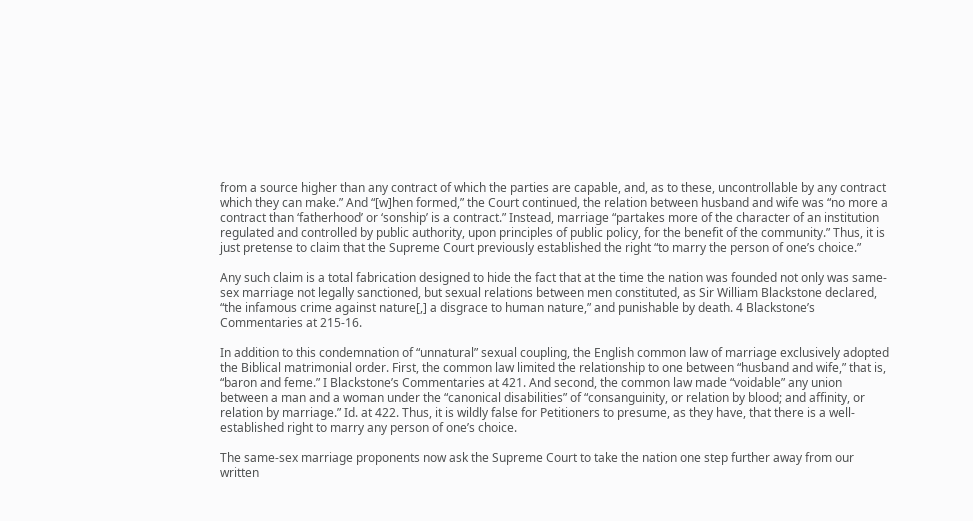from a source higher than any contract of which the parties are capable, and, as to these, uncontrollable by any contract which they can make.” And “[w]hen formed,” the Court continued, the relation between husband and wife was “no more a contract than ‘fatherhood’ or ‘sonship’ is a contract.” Instead, marriage “partakes more of the character of an institution regulated and controlled by public authority, upon principles of public policy, for the benefit of the community.” Thus, it is just pretense to claim that the Supreme Court previously established the right “to marry the person of one’s choice.”

Any such claim is a total fabrication designed to hide the fact that at the time the nation was founded not only was same-sex marriage not legally sanctioned, but sexual relations between men constituted, as Sir William Blackstone declared, “the infamous crime against nature[,] a disgrace to human nature,” and punishable by death. 4 Blackstone’s Commentaries at 215-16.

In addition to this condemnation of “unnatural” sexual coupling, the English common law of marriage exclusively adopted the Biblical matrimonial order. First, the common law limited the relationship to one between “husband and wife,” that is, “baron and feme.” I Blackstone’s Commentaries at 421. And second, the common law made “voidable” any union between a man and a woman under the “canonical disabilities” of “consanguinity, or relation by blood; and affinity, or relation by marriage.” Id. at 422. Thus, it is wildly false for Petitioners to presume, as they have, that there is a well-established right to marry any person of one’s choice.

The same-sex marriage proponents now ask the Supreme Court to take the nation one step further away from our written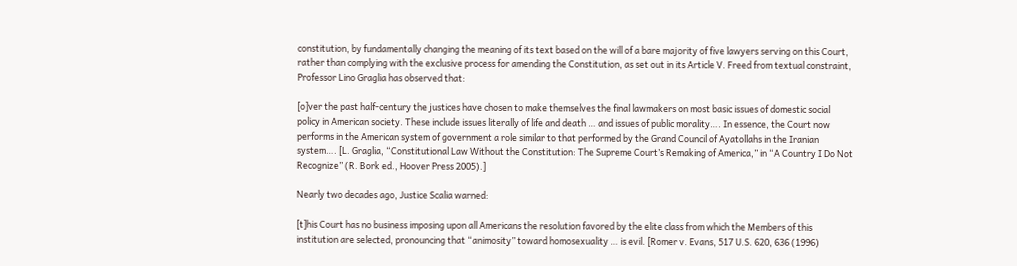constitution, by fundamentally changing the meaning of its text based on the will of a bare majority of five lawyers serving on this Court, rather than complying with the exclusive process for amending the Constitution, as set out in its Article V. Freed from textual constraint, Professor Lino Graglia has observed that:

[o]ver the past half-century the justices have chosen to make themselves the final lawmakers on most basic issues of domestic social policy in American society. These include issues literally of life and death … and issues of public morality…. In essence, the Court now performs in the American system of government a role similar to that performed by the Grand Council of Ayatollahs in the Iranian system…. [L. Graglia, “Constitutional Law Without the Constitution: The Supreme Court’s Remaking of America,” in “A Country I Do Not Recognize” (R. Bork ed., Hoover Press 2005).]

Nearly two decades ago, Justice Scalia warned:

[t]his Court has no business imposing upon all Americans the resolution favored by the elite class from which the Members of this institution are selected, pronouncing that “animosity” toward homosexuality … is evil. [Romer v. Evans, 517 U.S. 620, 636 (1996)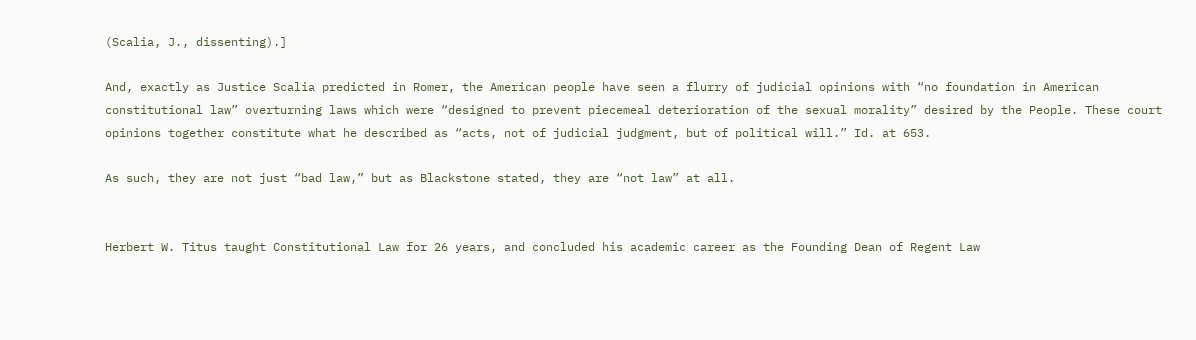(Scalia, J., dissenting).]

And, exactly as Justice Scalia predicted in Romer, the American people have seen a flurry of judicial opinions with “no foundation in American constitutional law” overturning laws which were “designed to prevent piecemeal deterioration of the sexual morality” desired by the People. These court opinions together constitute what he described as “acts, not of judicial judgment, but of political will.” Id. at 653.

As such, they are not just “bad law,” but as Blackstone stated, they are “not law” at all.


Herbert W. Titus taught Constitutional Law for 26 years, and concluded his academic career as the Founding Dean of Regent Law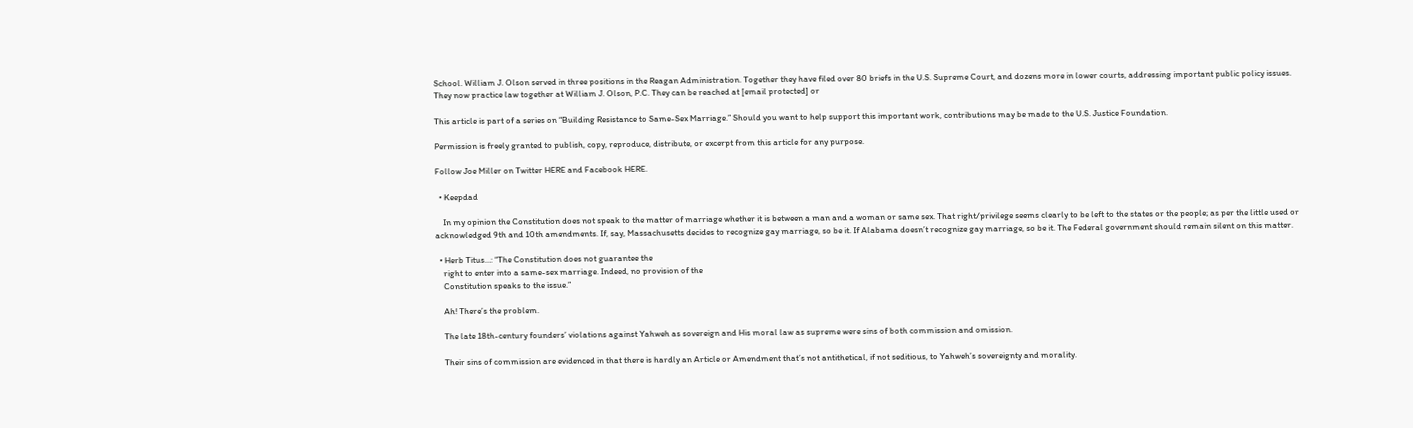School. William J. Olson served in three positions in the Reagan Administration. Together they have filed over 80 briefs in the U.S. Supreme Court, and dozens more in lower courts, addressing important public policy issues. They now practice law together at William J. Olson, P.C. They can be reached at [email protected] or

This article is part of a series on “Building Resistance to Same-Sex Marriage.” Should you want to help support this important work, contributions may be made to the U.S. Justice Foundation.

Permission is freely granted to publish, copy, reproduce, distribute, or excerpt from this article for any purpose.

Follow Joe Miller on Twitter HERE and Facebook HERE.

  • Keepdad

    In my opinion the Constitution does not speak to the matter of marriage whether it is between a man and a woman or same sex. That right/privilege seems clearly to be left to the states or the people; as per the little used or acknowledged 9th and 10th amendments. If, say, Massachusetts decides to recognize gay marriage, so be it. If Alabama doesn’t recognize gay marriage, so be it. The Federal government should remain silent on this matter.

  • Herb Titus…: “The Constitution does not guarantee the
    right to enter into a same-sex marriage. Indeed, no provision of the
    Constitution speaks to the issue.”

    Ah! There’s the problem.

    The late 18th-century founders’ violations against Yahweh as sovereign and His moral law as supreme were sins of both commission and omission.

    Their sins of commission are evidenced in that there is hardly an Article or Amendment that’s not antithetical, if not seditious, to Yahweh’s sovereignty and morality.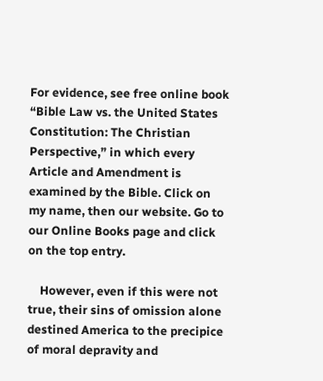For evidence, see free online book “Bible Law vs. the United States Constitution: The Christian Perspective,” in which every Article and Amendment is examined by the Bible. Click on my name, then our website. Go to our Online Books page and click on the top entry.

    However, even if this were not true, their sins of omission alone destined America to the precipice of moral depravity and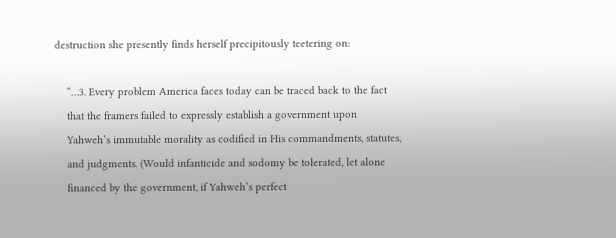destruction she presently finds herself precipitously teetering on:

    “…3. Every problem America faces today can be traced back to the fact
    that the framers failed to expressly establish a government upon
    Yahweh’s immutable morality as codified in His commandments, statutes,
    and judgments. (Would infanticide and sodomy be tolerated, let alone
    financed by the government, if Yahweh’s perfect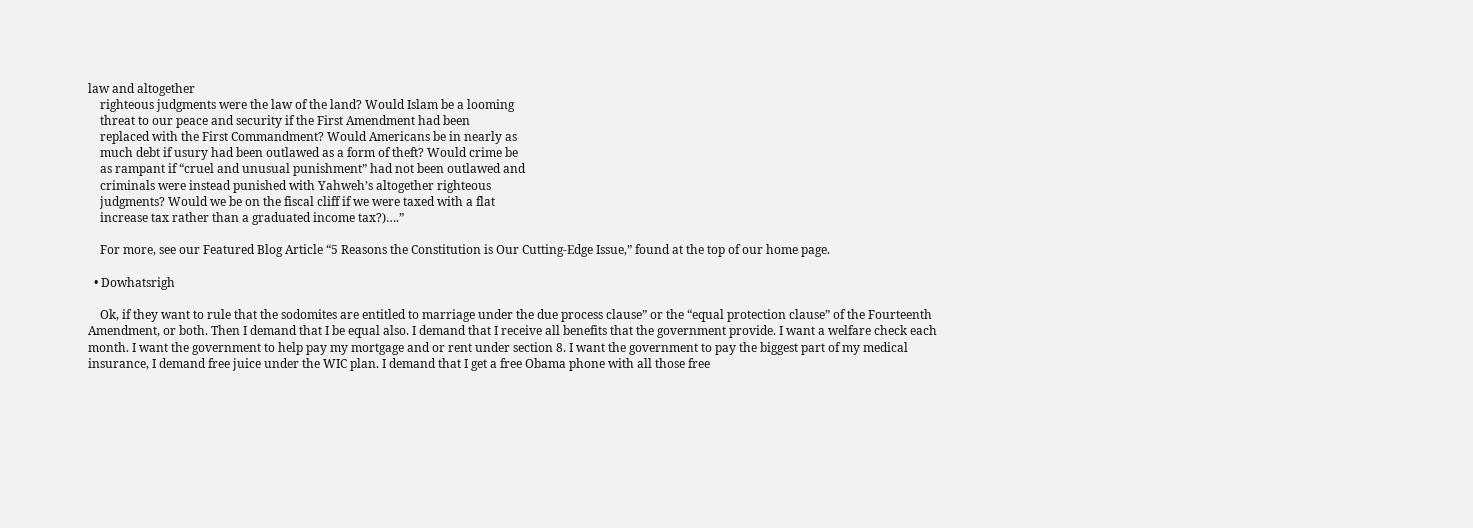law and altogether
    righteous judgments were the law of the land? Would Islam be a looming
    threat to our peace and security if the First Amendment had been
    replaced with the First Commandment? Would Americans be in nearly as
    much debt if usury had been outlawed as a form of theft? Would crime be
    as rampant if “cruel and unusual punishment” had not been outlawed and
    criminals were instead punished with Yahweh’s altogether righteous
    judgments? Would we be on the fiscal cliff if we were taxed with a flat
    increase tax rather than a graduated income tax?)….”

    For more, see our Featured Blog Article “5 Reasons the Constitution is Our Cutting-Edge Issue,” found at the top of our home page.

  • Dowhatsrigh

    Ok, if they want to rule that the sodomites are entitled to marriage under the due process clause” or the “equal protection clause” of the Fourteenth Amendment, or both. Then I demand that I be equal also. I demand that I receive all benefits that the government provide. I want a welfare check each month. I want the government to help pay my mortgage and or rent under section 8. I want the government to pay the biggest part of my medical insurance, I demand free juice under the WIC plan. I demand that I get a free Obama phone with all those free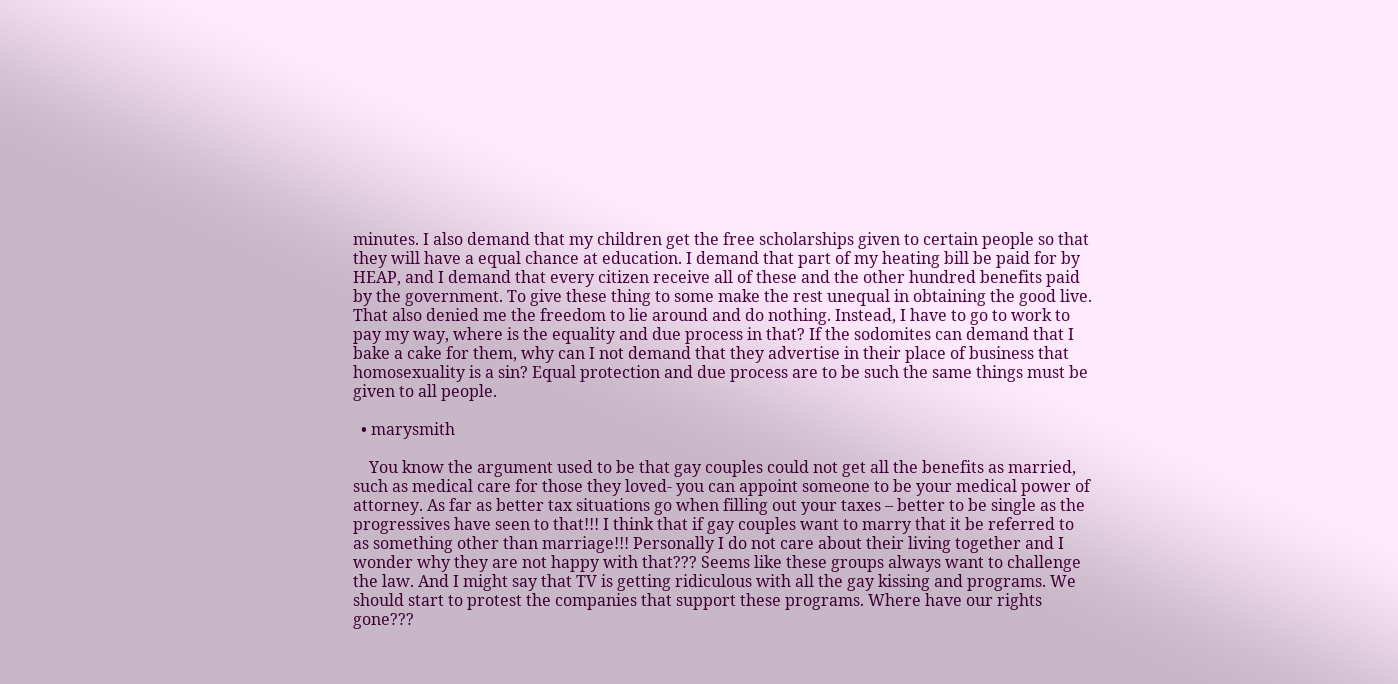minutes. I also demand that my children get the free scholarships given to certain people so that they will have a equal chance at education. I demand that part of my heating bill be paid for by HEAP, and I demand that every citizen receive all of these and the other hundred benefits paid by the government. To give these thing to some make the rest unequal in obtaining the good live. That also denied me the freedom to lie around and do nothing. Instead, I have to go to work to pay my way, where is the equality and due process in that? If the sodomites can demand that I bake a cake for them, why can I not demand that they advertise in their place of business that homosexuality is a sin? Equal protection and due process are to be such the same things must be given to all people.

  • marysmith

    You know the argument used to be that gay couples could not get all the benefits as married, such as medical care for those they loved- you can appoint someone to be your medical power of attorney. As far as better tax situations go when filling out your taxes – better to be single as the progressives have seen to that!!! I think that if gay couples want to marry that it be referred to as something other than marriage!!! Personally I do not care about their living together and I wonder why they are not happy with that??? Seems like these groups always want to challenge the law. And I might say that TV is getting ridiculous with all the gay kissing and programs. We should start to protest the companies that support these programs. Where have our rights gone???